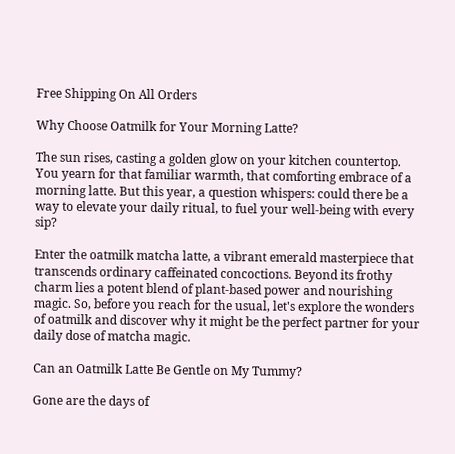Free Shipping On All Orders

Why Choose Oatmilk for Your Morning Latte?

The sun rises, casting a golden glow on your kitchen countertop. You yearn for that familiar warmth, that comforting embrace of a morning latte. But this year, a question whispers: could there be a way to elevate your daily ritual, to fuel your well-being with every sip?

Enter the oatmilk matcha latte, a vibrant emerald masterpiece that transcends ordinary caffeinated concoctions. Beyond its frothy charm lies a potent blend of plant-based power and nourishing magic. So, before you reach for the usual, let's explore the wonders of oatmilk and discover why it might be the perfect partner for your daily dose of matcha magic.

Can an Oatmilk Latte Be Gentle on My Tummy?

Gone are the days of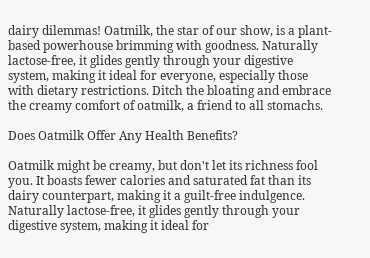dairy dilemmas! Oatmilk, the star of our show, is a plant-based powerhouse brimming with goodness. Naturally lactose-free, it glides gently through your digestive system, making it ideal for everyone, especially those with dietary restrictions. Ditch the bloating and embrace the creamy comfort of oatmilk, a friend to all stomachs.

Does Oatmilk Offer Any Health Benefits?

Oatmilk might be creamy, but don't let its richness fool you. It boasts fewer calories and saturated fat than its dairy counterpart, making it a guilt-free indulgence. Naturally lactose-free, it glides gently through your digestive system, making it ideal for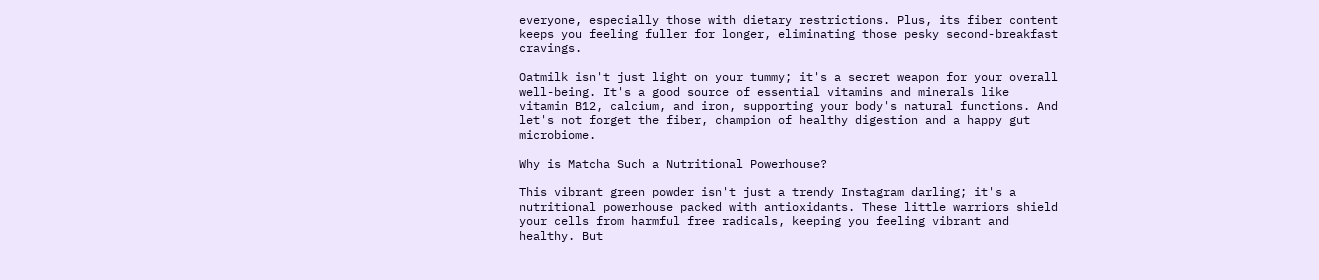everyone, especially those with dietary restrictions. Plus, its fiber content keeps you feeling fuller for longer, eliminating those pesky second-breakfast cravings.

Oatmilk isn't just light on your tummy; it's a secret weapon for your overall well-being. It's a good source of essential vitamins and minerals like vitamin B12, calcium, and iron, supporting your body's natural functions. And let's not forget the fiber, champion of healthy digestion and a happy gut microbiome.

Why is Matcha Such a Nutritional Powerhouse?

This vibrant green powder isn't just a trendy Instagram darling; it's a nutritional powerhouse packed with antioxidants. These little warriors shield your cells from harmful free radicals, keeping you feeling vibrant and healthy. But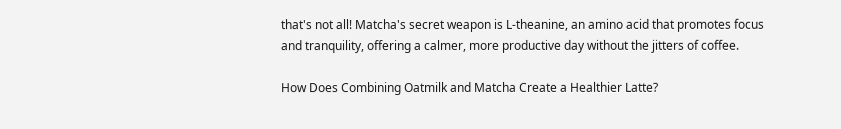that's not all! Matcha's secret weapon is L-theanine, an amino acid that promotes focus and tranquility, offering a calmer, more productive day without the jitters of coffee.

How Does Combining Oatmilk and Matcha Create a Healthier Latte?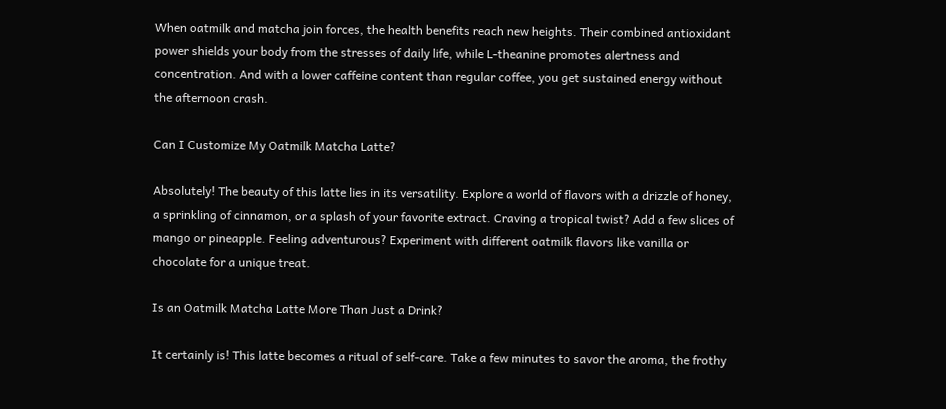When oatmilk and matcha join forces, the health benefits reach new heights. Their combined antioxidant power shields your body from the stresses of daily life, while L-theanine promotes alertness and concentration. And with a lower caffeine content than regular coffee, you get sustained energy without the afternoon crash.

Can I Customize My Oatmilk Matcha Latte?

Absolutely! The beauty of this latte lies in its versatility. Explore a world of flavors with a drizzle of honey, a sprinkling of cinnamon, or a splash of your favorite extract. Craving a tropical twist? Add a few slices of mango or pineapple. Feeling adventurous? Experiment with different oatmilk flavors like vanilla or chocolate for a unique treat.

Is an Oatmilk Matcha Latte More Than Just a Drink?

It certainly is! This latte becomes a ritual of self-care. Take a few minutes to savor the aroma, the frothy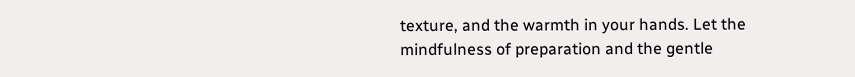texture, and the warmth in your hands. Let the mindfulness of preparation and the gentle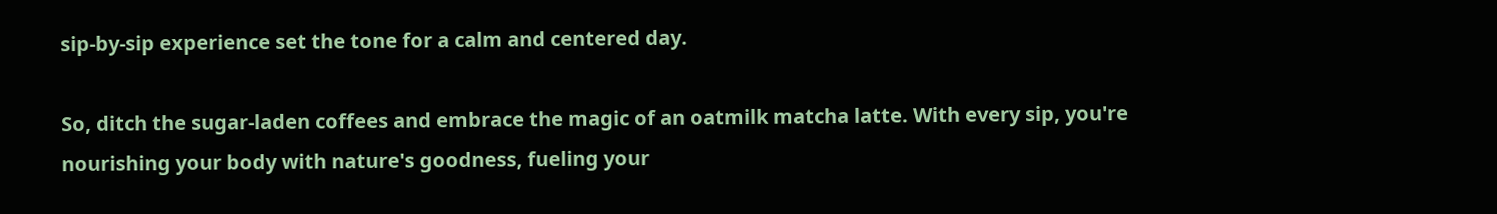sip-by-sip experience set the tone for a calm and centered day.

So, ditch the sugar-laden coffees and embrace the magic of an oatmilk matcha latte. With every sip, you're nourishing your body with nature's goodness, fueling your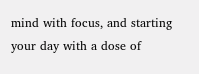mind with focus, and starting your day with a dose of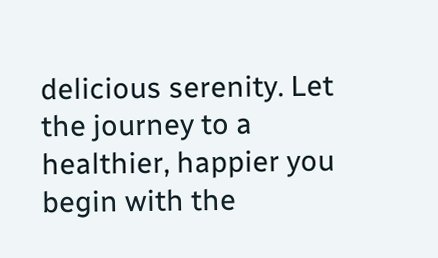delicious serenity. Let the journey to a healthier, happier you begin with the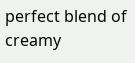perfect blend of creamy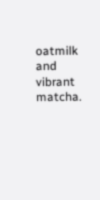oatmilk and vibrant matcha.